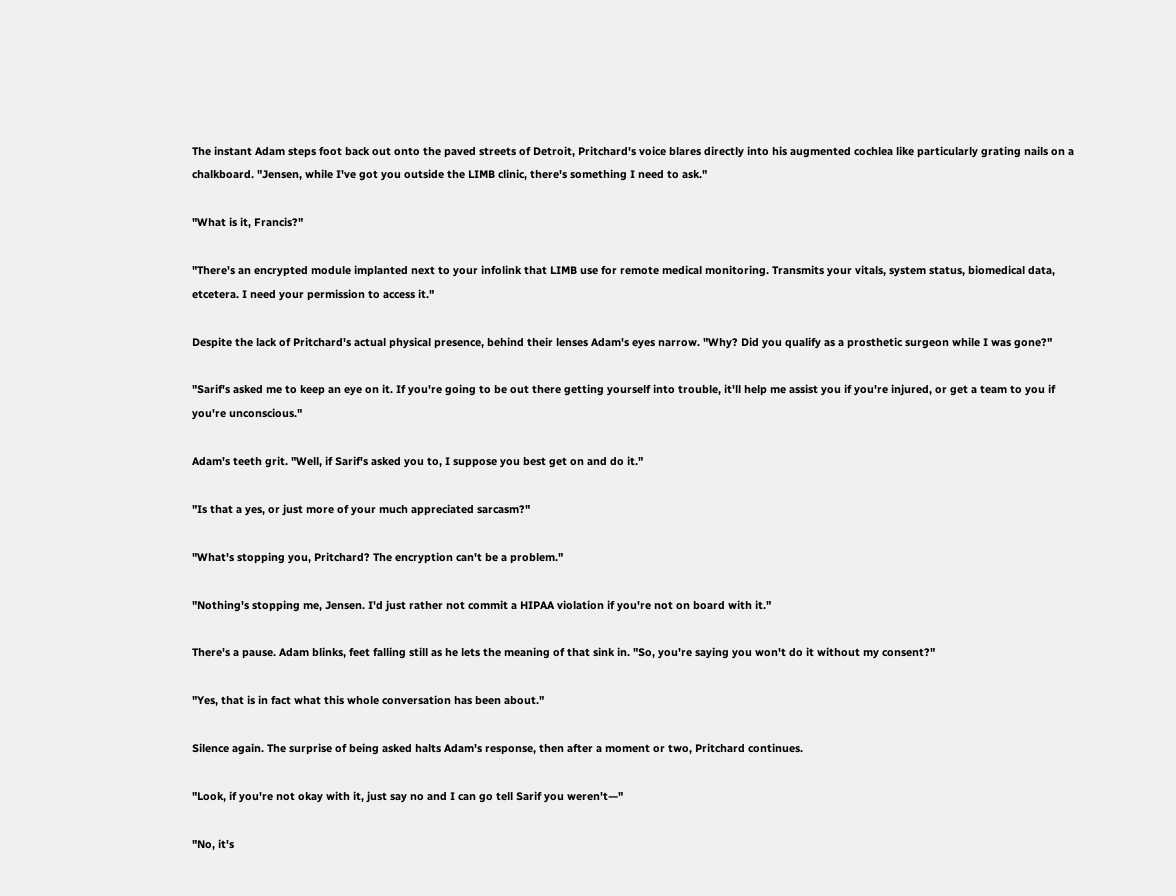The instant Adam steps foot back out onto the paved streets of Detroit, Pritchard's voice blares directly into his augmented cochlea like particularly grating nails on a chalkboard. "Jensen, while I've got you outside the LIMB clinic, there's something I need to ask."

"What is it, Francis?"

"There's an encrypted module implanted next to your infolink that LIMB use for remote medical monitoring. Transmits your vitals, system status, biomedical data, etcetera. I need your permission to access it."

Despite the lack of Pritchard's actual physical presence, behind their lenses Adam's eyes narrow. "Why? Did you qualify as a prosthetic surgeon while I was gone?"

"Sarif's asked me to keep an eye on it. If you're going to be out there getting yourself into trouble, it'll help me assist you if you're injured, or get a team to you if you're unconscious."

Adam's teeth grit. "Well, if Sarif's asked you to, I suppose you best get on and do it."

"Is that a yes, or just more of your much appreciated sarcasm?"

"What's stopping you, Pritchard? The encryption can't be a problem."

"Nothing's stopping me, Jensen. I'd just rather not commit a HIPAA violation if you're not on board with it."

There's a pause. Adam blinks, feet falling still as he lets the meaning of that sink in. "So, you're saying you won't do it without my consent?"

"Yes, that is in fact what this whole conversation has been about."

Silence again. The surprise of being asked halts Adam's response, then after a moment or two, Pritchard continues.

"Look, if you're not okay with it, just say no and I can go tell Sarif you weren't—"

"No, it's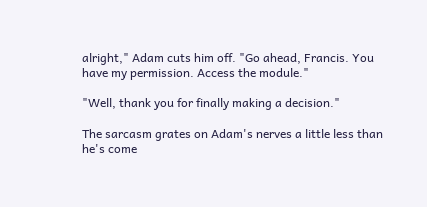alright," Adam cuts him off. "Go ahead, Francis. You have my permission. Access the module."

"Well, thank you for finally making a decision."

The sarcasm grates on Adam's nerves a little less than he's come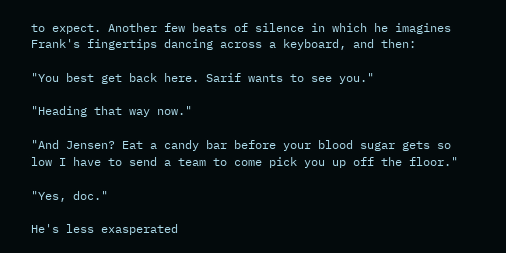to expect. Another few beats of silence in which he imagines Frank's fingertips dancing across a keyboard, and then:

"You best get back here. Sarif wants to see you."

"Heading that way now."

"And Jensen? Eat a candy bar before your blood sugar gets so low I have to send a team to come pick you up off the floor."

"Yes, doc."

He's less exasperated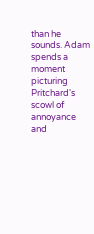than he sounds. Adam spends a moment picturing Pritchard's scowl of annoyance and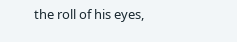the roll of his eyes,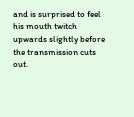and is surprised to feel his mouth twitch upwards slightly before the transmission cuts out.